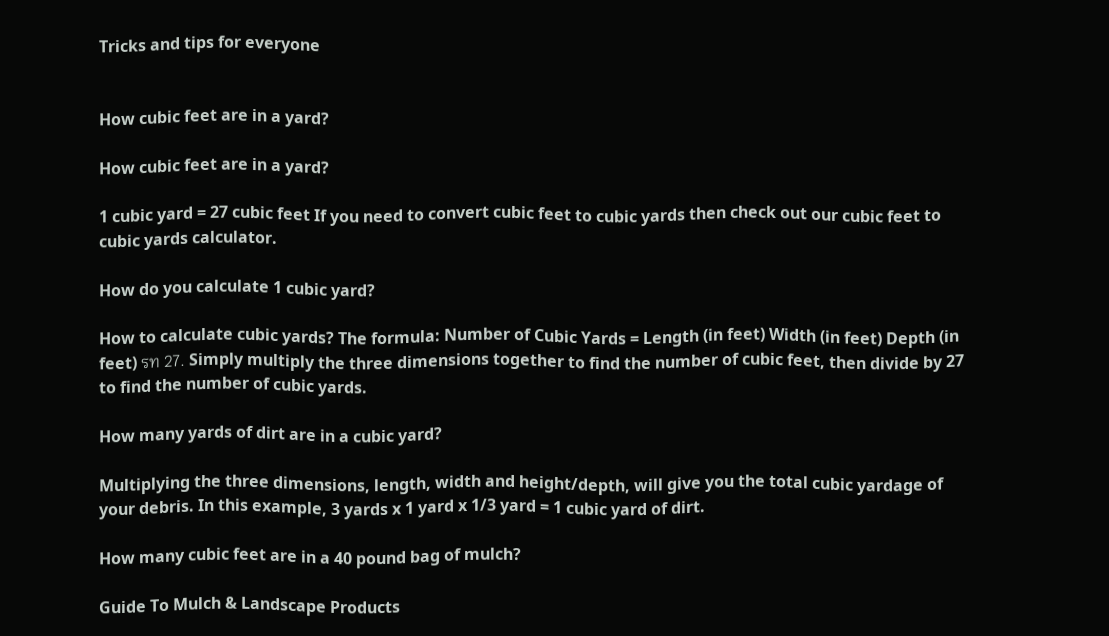Tricks and tips for everyone


How cubic feet are in a yard?

How cubic feet are in a yard?

1 cubic yard = 27 cubic feet If you need to convert cubic feet to cubic yards then check out our cubic feet to cubic yards calculator.

How do you calculate 1 cubic yard?

How to calculate cubic yards? The formula: Number of Cubic Yards = Length (in feet) Width (in feet) Depth (in feet) รท 27. Simply multiply the three dimensions together to find the number of cubic feet, then divide by 27 to find the number of cubic yards.

How many yards of dirt are in a cubic yard?

Multiplying the three dimensions, length, width and height/depth, will give you the total cubic yardage of your debris. In this example, 3 yards x 1 yard x 1/3 yard = 1 cubic yard of dirt.

How many cubic feet are in a 40 pound bag of mulch?

Guide To Mulch & Landscape Products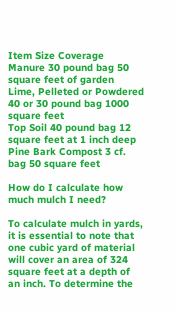Item Size Coverage
Manure 30 pound bag 50 square feet of garden
Lime, Pelleted or Powdered 40 or 30 pound bag 1000 square feet
Top Soil 40 pound bag 12 square feet at 1 inch deep
Pine Bark Compost 3 cf. bag 50 square feet

How do I calculate how much mulch I need?

To calculate mulch in yards, it is essential to note that one cubic yard of material will cover an area of 324 square feet at a depth of an inch. To determine the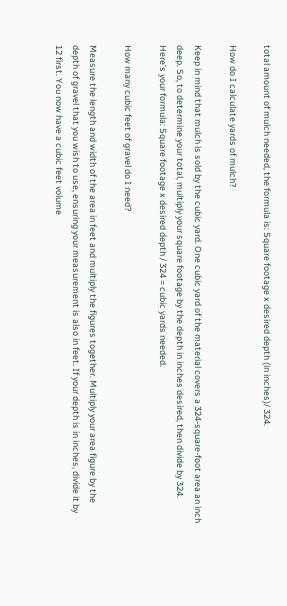total amount of mulch needed, the formula is: Square footage x desired depth (in inches)/ 324.

How do I calculate yards of mulch?

Keep in mind that mulch is sold by the cubic yard. One cubic yard of the material covers a 324-square-foot area an inch deep. So, to determine your total, multiply your square footage by the depth in inches desired, then divide by 324. Here’s your formula: Square footage x desired depth / 324 = cubic yards needed.

How many cubic feet of gravel do I need?

Measure the length and width of the area in feet and multiply the figures together. Multiply your area figure by the depth of gravel that you wish to use, ensuring your measurement is also in feet. If your depth is in inches, divide it by 12 first. You now have a cubic feet volume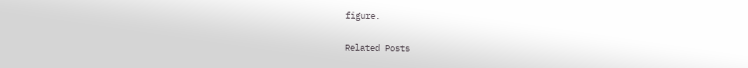figure.

Related Posts